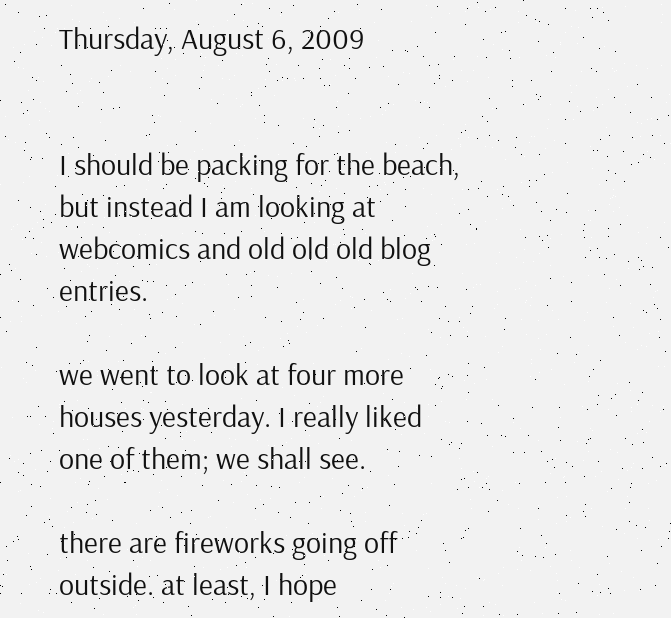Thursday, August 6, 2009


I should be packing for the beach, but instead I am looking at webcomics and old old old blog entries.

we went to look at four more houses yesterday. I really liked one of them; we shall see.

there are fireworks going off outside. at least, I hope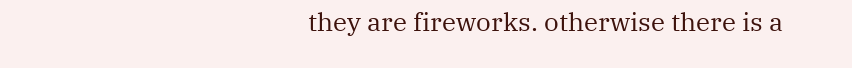they are fireworks. otherwise there is a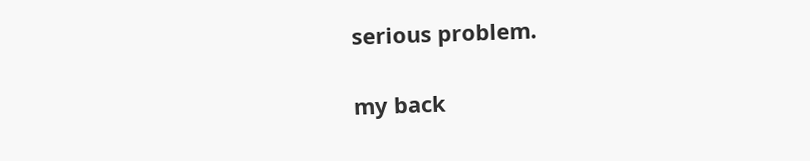serious problem.

my back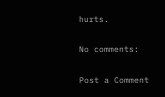hurts.

No comments:

Post a Comment